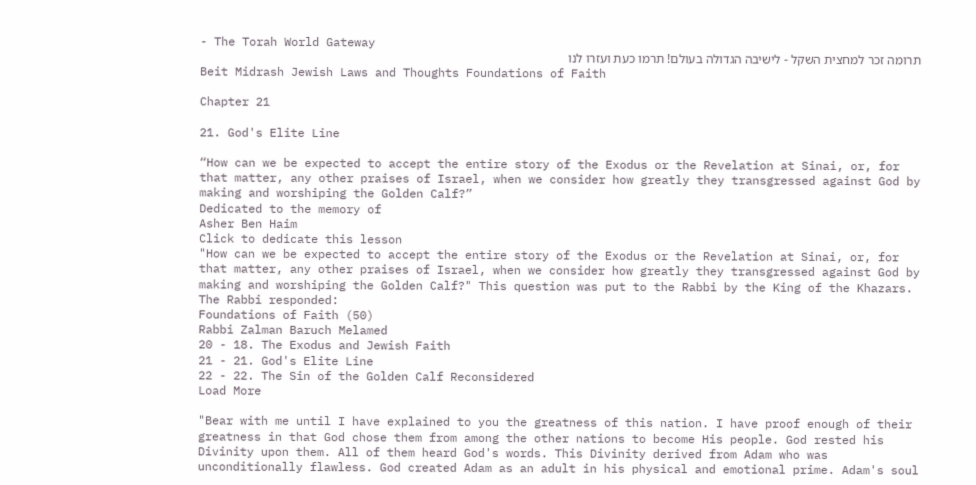- The Torah World Gateway
תרומה זכר למחצית השקל - לישיבה הגדולה בעולם! תרמו כעת ועזרו לנו
Beit Midrash Jewish Laws and Thoughts Foundations of Faith

Chapter 21

21. God's Elite Line

“How can we be expected to accept the entire story of the Exodus or the Revelation at Sinai, or, for that matter, any other praises of Israel, when we consider how greatly they transgressed against God by making and worshiping the Golden Calf?”
Dedicated to the memory of
Asher Ben Haim
Click to dedicate this lesson
"How can we be expected to accept the entire story of the Exodus or the Revelation at Sinai, or, for that matter, any other praises of Israel, when we consider how greatly they transgressed against God by making and worshiping the Golden Calf?" This question was put to the Rabbi by the King of the Khazars. The Rabbi responded:
Foundations of Faith (50)
Rabbi Zalman Baruch Melamed
20 - 18. The Exodus and Jewish Faith
21 - 21. God's Elite Line
22 - 22. The Sin of the Golden Calf Reconsidered
Load More

"Bear with me until I have explained to you the greatness of this nation. I have proof enough of their greatness in that God chose them from among the other nations to become His people. God rested his Divinity upon them. All of them heard God's words. This Divinity derived from Adam who was unconditionally flawless. God created Adam as an adult in his physical and emotional prime. Adam's soul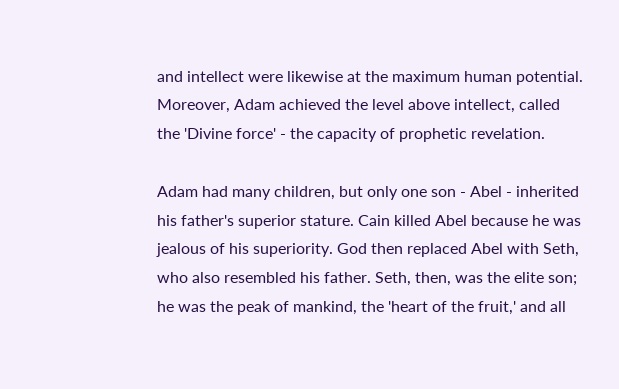and intellect were likewise at the maximum human potential. Moreover, Adam achieved the level above intellect, called the 'Divine force' - the capacity of prophetic revelation.

Adam had many children, but only one son - Abel - inherited his father's superior stature. Cain killed Abel because he was jealous of his superiority. God then replaced Abel with Seth, who also resembled his father. Seth, then, was the elite son; he was the peak of mankind, the 'heart of the fruit,' and all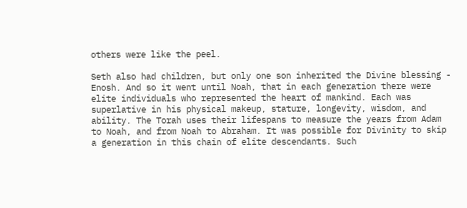others were like the peel.

Seth also had children, but only one son inherited the Divine blessing - Enosh. And so it went until Noah, that in each generation there were elite individuals who represented the heart of mankind. Each was superlative in his physical makeup, stature, longevity, wisdom, and ability. The Torah uses their lifespans to measure the years from Adam to Noah, and from Noah to Abraham. It was possible for Divinity to skip a generation in this chain of elite descendants. Such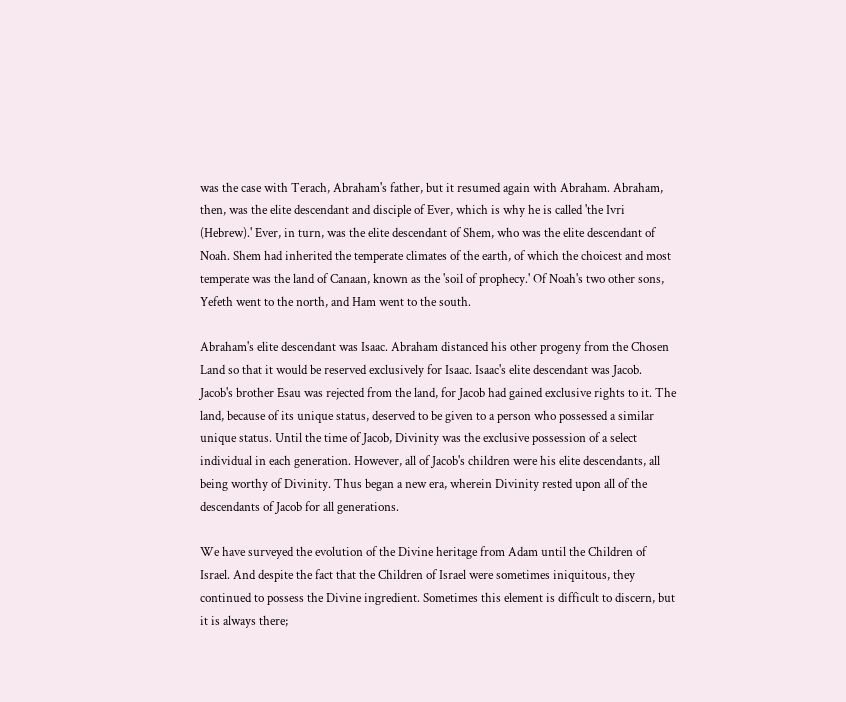was the case with Terach, Abraham's father, but it resumed again with Abraham. Abraham, then, was the elite descendant and disciple of Ever, which is why he is called 'the Ivri (Hebrew).' Ever, in turn, was the elite descendant of Shem, who was the elite descendant of Noah. Shem had inherited the temperate climates of the earth, of which the choicest and most temperate was the land of Canaan, known as the 'soil of prophecy.' Of Noah's two other sons, Yefeth went to the north, and Ham went to the south.

Abraham's elite descendant was Isaac. Abraham distanced his other progeny from the Chosen Land so that it would be reserved exclusively for Isaac. Isaac's elite descendant was Jacob. Jacob's brother Esau was rejected from the land, for Jacob had gained exclusive rights to it. The land, because of its unique status, deserved to be given to a person who possessed a similar unique status. Until the time of Jacob, Divinity was the exclusive possession of a select individual in each generation. However, all of Jacob's children were his elite descendants, all being worthy of Divinity. Thus began a new era, wherein Divinity rested upon all of the descendants of Jacob for all generations.

We have surveyed the evolution of the Divine heritage from Adam until the Children of Israel. And despite the fact that the Children of Israel were sometimes iniquitous, they continued to possess the Divine ingredient. Sometimes this element is difficult to discern, but it is always there;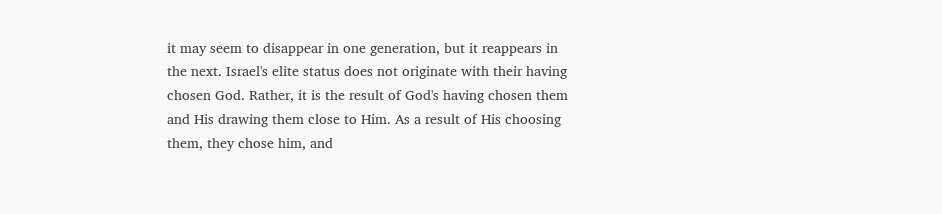it may seem to disappear in one generation, but it reappears in the next. Israel's elite status does not originate with their having chosen God. Rather, it is the result of God's having chosen them and His drawing them close to Him. As a result of His choosing them, they chose him, and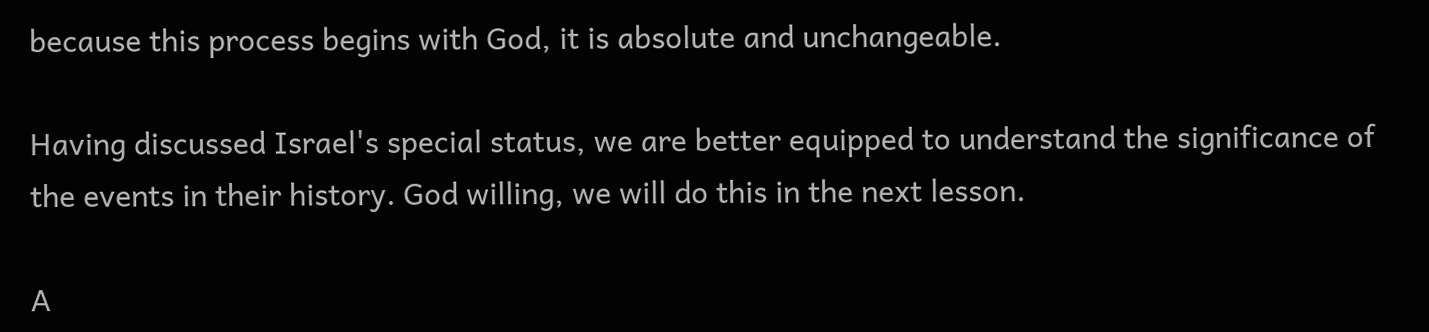because this process begins with God, it is absolute and unchangeable.

Having discussed Israel's special status, we are better equipped to understand the significance of the events in their history. God willing, we will do this in the next lesson.

A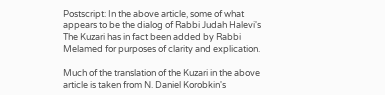Postscript: In the above article, some of what appears to be the dialog of Rabbi Judah Halevi's The Kuzari has in fact been added by Rabbi Melamed for purposes of clarity and explication.

Much of the translation of the Kuzari in the above article is taken from N. Daniel Korobkin's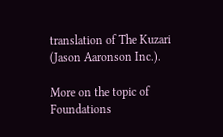translation of The Kuzari (Jason Aaronson Inc.).

More on the topic of Foundations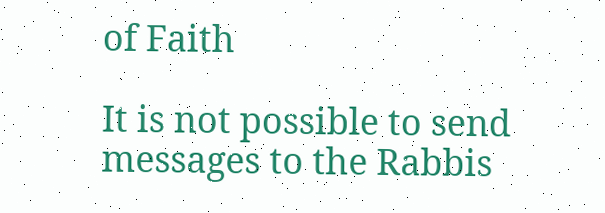of Faith

It is not possible to send messages to the Rabbis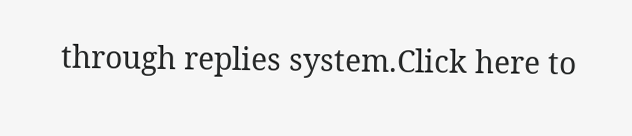through replies system.Click here to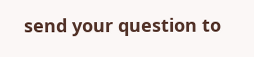send your question to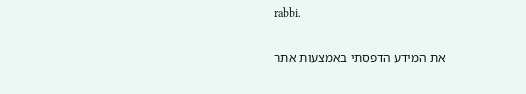rabbi.

את המידע הדפסתי באמצעות אתר